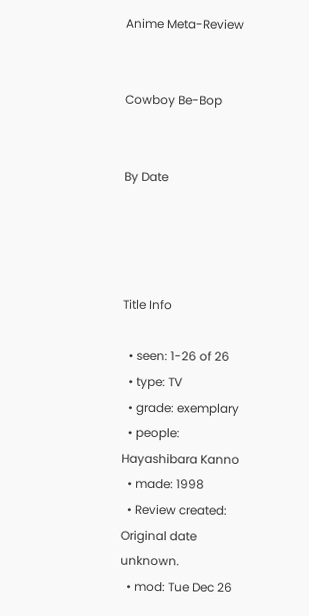Anime Meta-Review


Cowboy Be-Bop


By Date




Title Info

  • seen: 1-26 of 26
  • type: TV
  • grade: exemplary
  • people: Hayashibara Kanno
  • made: 1998
  • Review created: Original date unknown.
  • mod: Tue Dec 26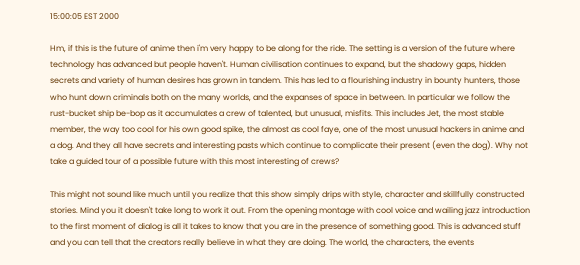15:00:05 EST 2000

Hm, if this is the future of anime then i'm very happy to be along for the ride. The setting is a version of the future where technology has advanced but people haven't. Human civilisation continues to expand, but the shadowy gaps, hidden secrets and variety of human desires has grown in tandem. This has led to a flourishing industry in bounty hunters, those who hunt down criminals both on the many worlds, and the expanses of space in between. In particular we follow the rust-bucket ship be-bop as it accumulates a crew of talented, but unusual, misfits. This includes Jet, the most stable member, the way too cool for his own good spike, the almost as cool faye, one of the most unusual hackers in anime and a dog. And they all have secrets and interesting pasts which continue to complicate their present (even the dog). Why not take a guided tour of a possible future with this most interesting of crews?

This might not sound like much until you realize that this show simply drips with style, character and skillfully constructed stories. Mind you it doesn't take long to work it out. From the opening montage with cool voice and wailing jazz introduction to the first moment of dialog is all it takes to know that you are in the presence of something good. This is advanced stuff and you can tell that the creators really believe in what they are doing. The world, the characters, the events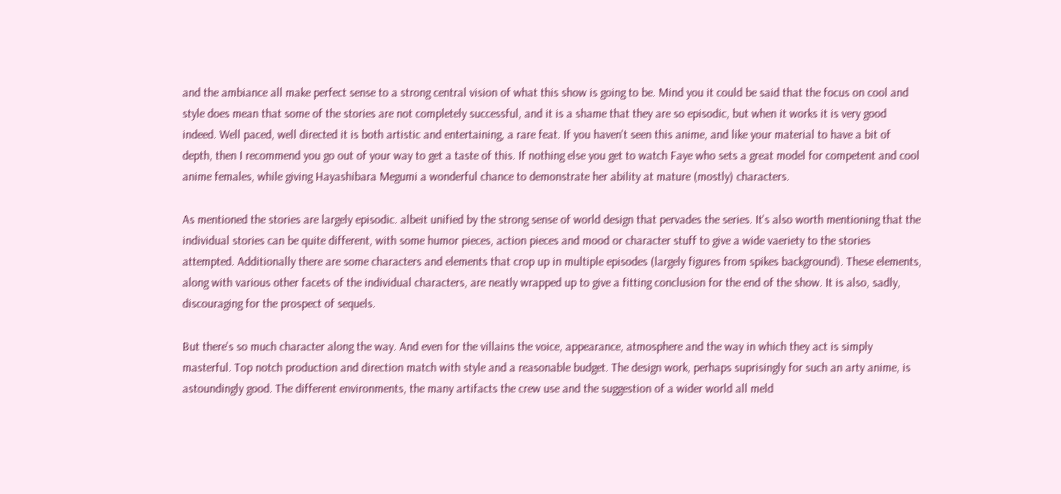and the ambiance all make perfect sense to a strong central vision of what this show is going to be. Mind you it could be said that the focus on cool and style does mean that some of the stories are not completely successful, and it is a shame that they are so episodic, but when it works it is very good indeed. Well paced, well directed it is both artistic and entertaining, a rare feat. If you haven't seen this anime, and like your material to have a bit of depth, then I recommend you go out of your way to get a taste of this. If nothing else you get to watch Faye who sets a great model for competent and cool anime females, while giving Hayashibara Megumi a wonderful chance to demonstrate her ability at mature (mostly) characters.

As mentioned the stories are largely episodic. albeit unified by the strong sense of world design that pervades the series. It's also worth mentioning that the individual stories can be quite different, with some humor pieces, action pieces and mood or character stuff to give a wide vaeriety to the stories attempted. Additionally there are some characters and elements that crop up in multiple episodes (largely figures from spikes background). These elements, along with various other facets of the individual characters, are neatly wrapped up to give a fitting conclusion for the end of the show. It is also, sadly, discouraging for the prospect of sequels.

But there's so much character along the way. And even for the villains the voice, appearance, atmosphere and the way in which they act is simply masterful. Top notch production and direction match with style and a reasonable budget. The design work, perhaps suprisingly for such an arty anime, is astoundingly good. The different environments, the many artifacts the crew use and the suggestion of a wider world all meld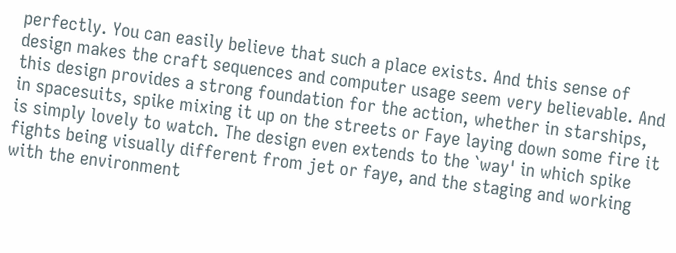perfectly. You can easily believe that such a place exists. And this sense of design makes the craft sequences and computer usage seem very believable. And this design provides a strong foundation for the action, whether in starships, in spacesuits, spike mixing it up on the streets or Faye laying down some fire it is simply lovely to watch. The design even extends to the `way' in which spike fights being visually different from jet or faye, and the staging and working with the environment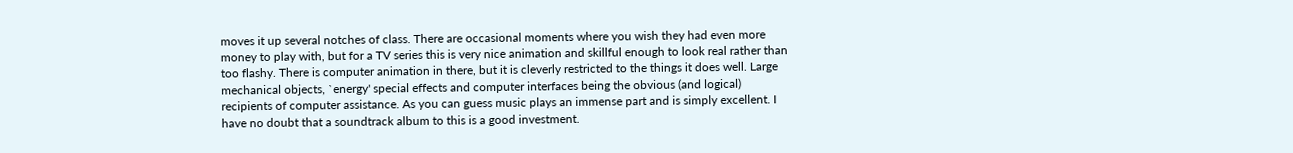moves it up several notches of class. There are occasional moments where you wish they had even more money to play with, but for a TV series this is very nice animation and skillful enough to look real rather than too flashy. There is computer animation in there, but it is cleverly restricted to the things it does well. Large mechanical objects, `energy' special effects and computer interfaces being the obvious (and logical) recipients of computer assistance. As you can guess music plays an immense part and is simply excellent. I have no doubt that a soundtrack album to this is a good investment.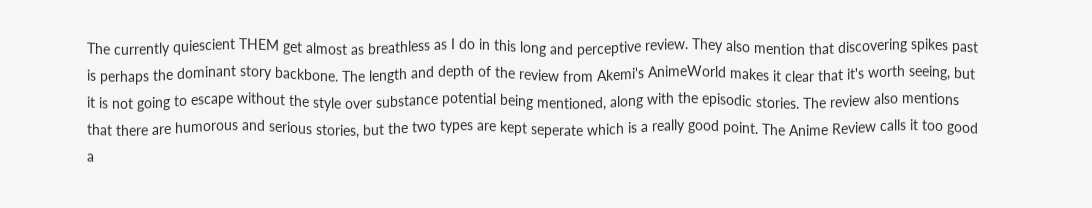The currently quiescient THEM get almost as breathless as I do in this long and perceptive review. They also mention that discovering spikes past is perhaps the dominant story backbone. The length and depth of the review from Akemi's AnimeWorld makes it clear that it's worth seeing, but it is not going to escape without the style over substance potential being mentioned, along with the episodic stories. The review also mentions that there are humorous and serious stories, but the two types are kept seperate which is a really good point. The Anime Review calls it too good a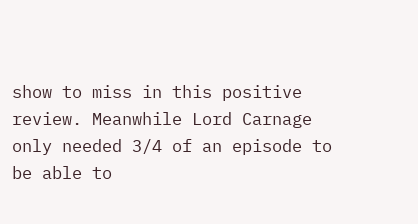show to miss in this positive review. Meanwhile Lord Carnage only needed 3/4 of an episode to be able to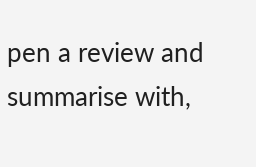pen a review and summarise with,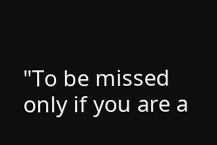"To be missed only if you are a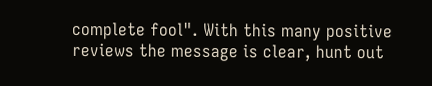complete fool". With this many positive reviews the message is clear, hunt out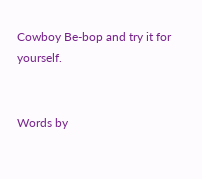Cowboy Be-bop and try it for yourself.


Words by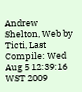Andrew Shelton, Web by Ticti, Last Compile: Wed Aug 5 12:39:16 WST 2009